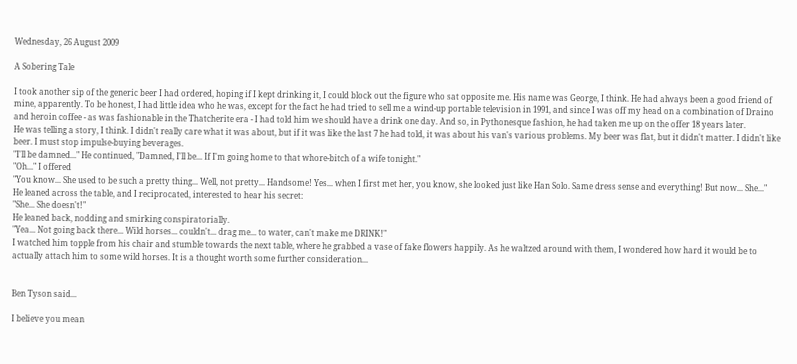Wednesday, 26 August 2009

A Sobering Tale

I took another sip of the generic beer I had ordered, hoping if I kept drinking it, I could block out the figure who sat opposite me. His name was George, I think. He had always been a good friend of mine, apparently. To be honest, I had little idea who he was, except for the fact he had tried to sell me a wind-up portable television in 1991, and since I was off my head on a combination of Draino and heroin coffee - as was fashionable in the Thatcherite era - I had told him we should have a drink one day. And so, in Pythonesque fashion, he had taken me up on the offer 18 years later.
He was telling a story, I think. I didn't really care what it was about, but if it was like the last 7 he had told, it was about his van's various problems. My beer was flat, but it didn't matter. I didn't like beer. I must stop impulse-buying beverages.
"I'll be damned..." He continued, "Damned, I'll be... If I'm going home to that whore-bitch of a wife tonight."
"Oh..." I offered
"You know... She used to be such a pretty thing... Well, not pretty... Handsome! Yes... when I first met her, you know, she looked just like Han Solo. Same dress sense and everything! But now... She..."
He leaned across the table, and I reciprocated, interested to hear his secret:
"She... She doesn't!"
He leaned back, nodding and smirking conspiratorially.
"Yea... Not going back there... Wild horses... couldn't... drag me... to water, can't make me DRINK!"
I watched him topple from his chair and stumble towards the next table, where he grabbed a vase of fake flowers happily. As he waltzed around with them, I wondered how hard it would be to actually attach him to some wild horses. It is a thought worth some further consideration...


Ben Tyson said...

I believe you mean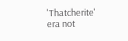'Thatcherite' era not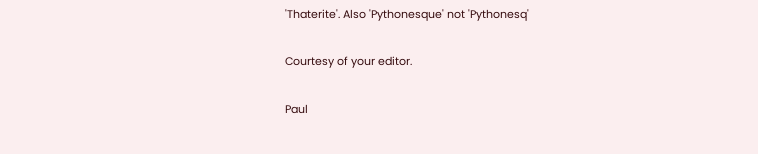'Thaterite'. Also 'Pythonesque' not 'Pythonesq'

Courtesy of your editor.

Paul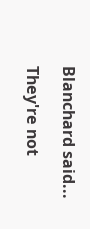Blanchard said...

They're not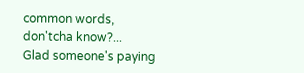common words, don'tcha know?...
Glad someone's paying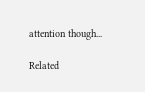attention though...

Related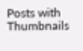Posts with Thumbnails